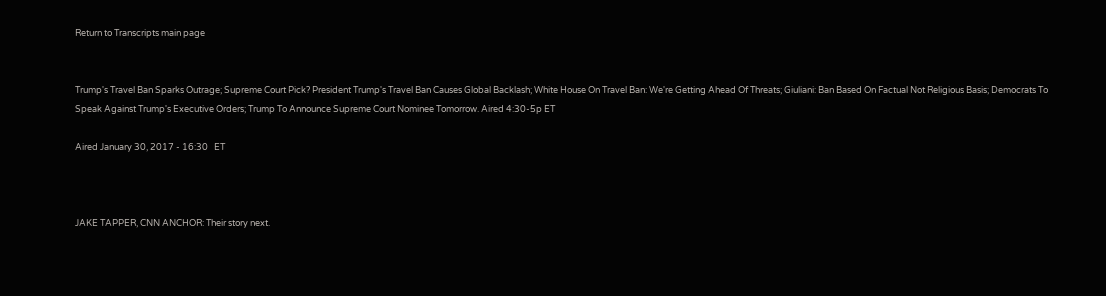Return to Transcripts main page


Trump's Travel Ban Sparks Outrage; Supreme Court Pick? President Trump's Travel Ban Causes Global Backlash; White House On Travel Ban: We're Getting Ahead Of Threats; Giuliani: Ban Based On Factual Not Religious Basis; Democrats To Speak Against Trump's Executive Orders; Trump To Announce Supreme Court Nominee Tomorrow. Aired 4:30-5p ET

Aired January 30, 2017 - 16:30   ET



JAKE TAPPER, CNN ANCHOR: Their story next.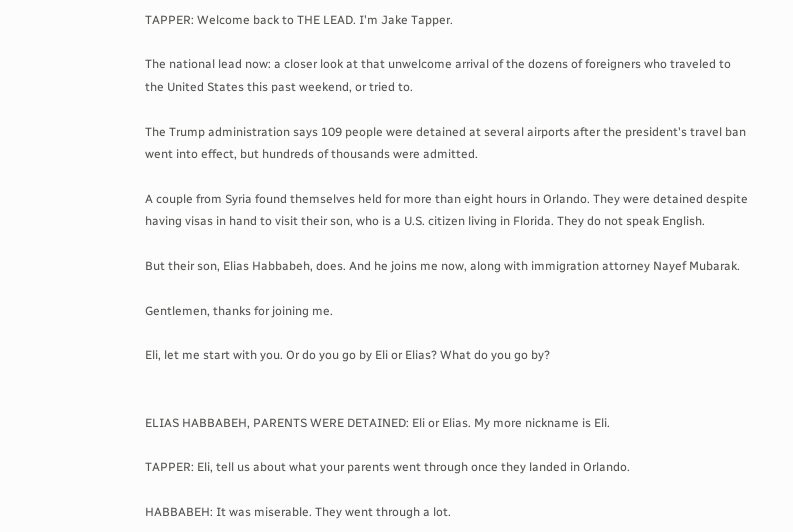TAPPER: Welcome back to THE LEAD. I'm Jake Tapper.

The national lead now: a closer look at that unwelcome arrival of the dozens of foreigners who traveled to the United States this past weekend, or tried to.

The Trump administration says 109 people were detained at several airports after the president's travel ban went into effect, but hundreds of thousands were admitted.

A couple from Syria found themselves held for more than eight hours in Orlando. They were detained despite having visas in hand to visit their son, who is a U.S. citizen living in Florida. They do not speak English.

But their son, Elias Habbabeh, does. And he joins me now, along with immigration attorney Nayef Mubarak.

Gentlemen, thanks for joining me.

Eli, let me start with you. Or do you go by Eli or Elias? What do you go by?


ELIAS HABBABEH, PARENTS WERE DETAINED: Eli or Elias. My more nickname is Eli.

TAPPER: Eli, tell us about what your parents went through once they landed in Orlando.

HABBABEH: It was miserable. They went through a lot.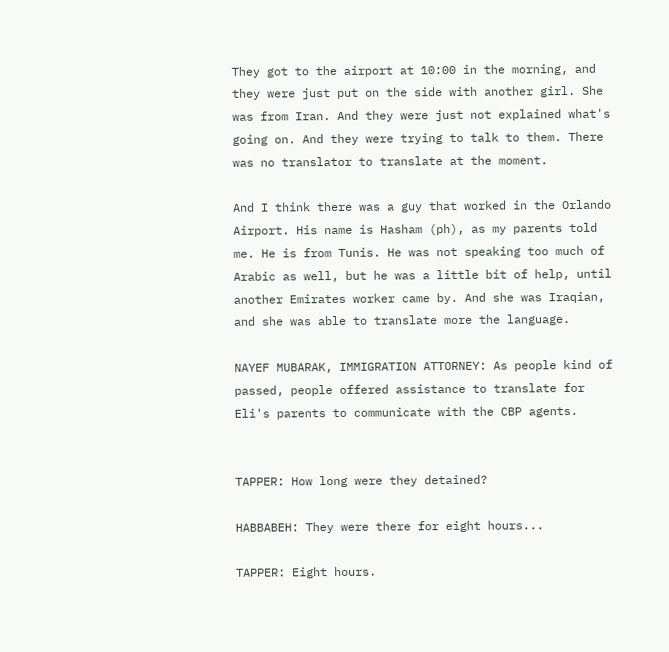They got to the airport at 10:00 in the morning, and they were just put on the side with another girl. She was from Iran. And they were just not explained what's going on. And they were trying to talk to them. There was no translator to translate at the moment.

And I think there was a guy that worked in the Orlando Airport. His name is Hasham (ph), as my parents told me. He is from Tunis. He was not speaking too much of Arabic as well, but he was a little bit of help, until another Emirates worker came by. And she was Iraqian, and she was able to translate more the language.

NAYEF MUBARAK, IMMIGRATION ATTORNEY: As people kind of passed, people offered assistance to translate for Eli's parents to communicate with the CBP agents.


TAPPER: How long were they detained?

HABBABEH: They were there for eight hours...

TAPPER: Eight hours.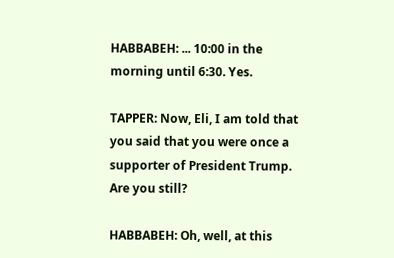HABBABEH: ... 10:00 in the morning until 6:30. Yes.

TAPPER: Now, Eli, I am told that you said that you were once a supporter of President Trump. Are you still?

HABBABEH: Oh, well, at this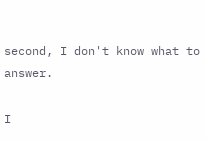second, I don't know what to answer.

I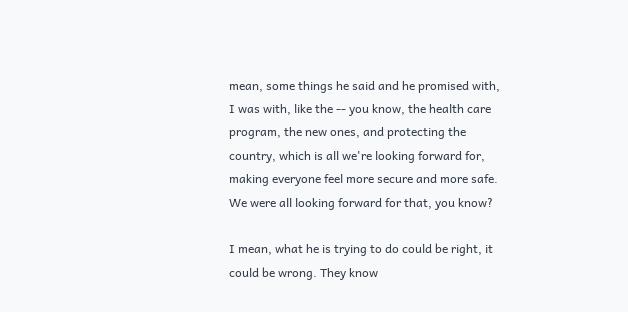mean, some things he said and he promised with, I was with, like the -- you know, the health care program, the new ones, and protecting the country, which is all we're looking forward for, making everyone feel more secure and more safe. We were all looking forward for that, you know?

I mean, what he is trying to do could be right, it could be wrong. They know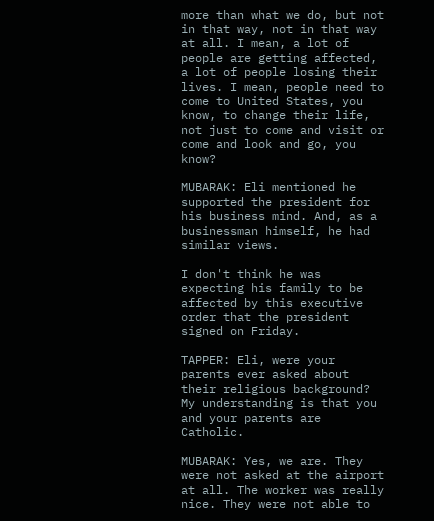more than what we do, but not in that way, not in that way at all. I mean, a lot of people are getting affected, a lot of people losing their lives. I mean, people need to come to United States, you know, to change their life, not just to come and visit or come and look and go, you know?

MUBARAK: Eli mentioned he supported the president for his business mind. And, as a businessman himself, he had similar views.

I don't think he was expecting his family to be affected by this executive order that the president signed on Friday.

TAPPER: Eli, were your parents ever asked about their religious background? My understanding is that you and your parents are Catholic.

MUBARAK: Yes, we are. They were not asked at the airport at all. The worker was really nice. They were not able to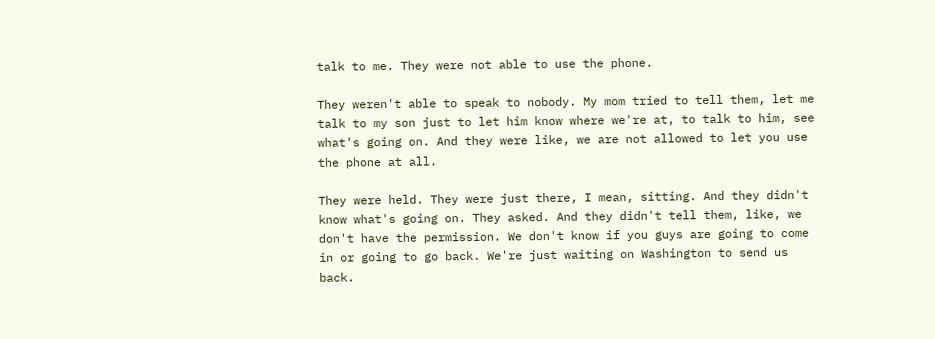talk to me. They were not able to use the phone.

They weren't able to speak to nobody. My mom tried to tell them, let me talk to my son just to let him know where we're at, to talk to him, see what's going on. And they were like, we are not allowed to let you use the phone at all.

They were held. They were just there, I mean, sitting. And they didn't know what's going on. They asked. And they didn't tell them, like, we don't have the permission. We don't know if you guys are going to come in or going to go back. We're just waiting on Washington to send us back.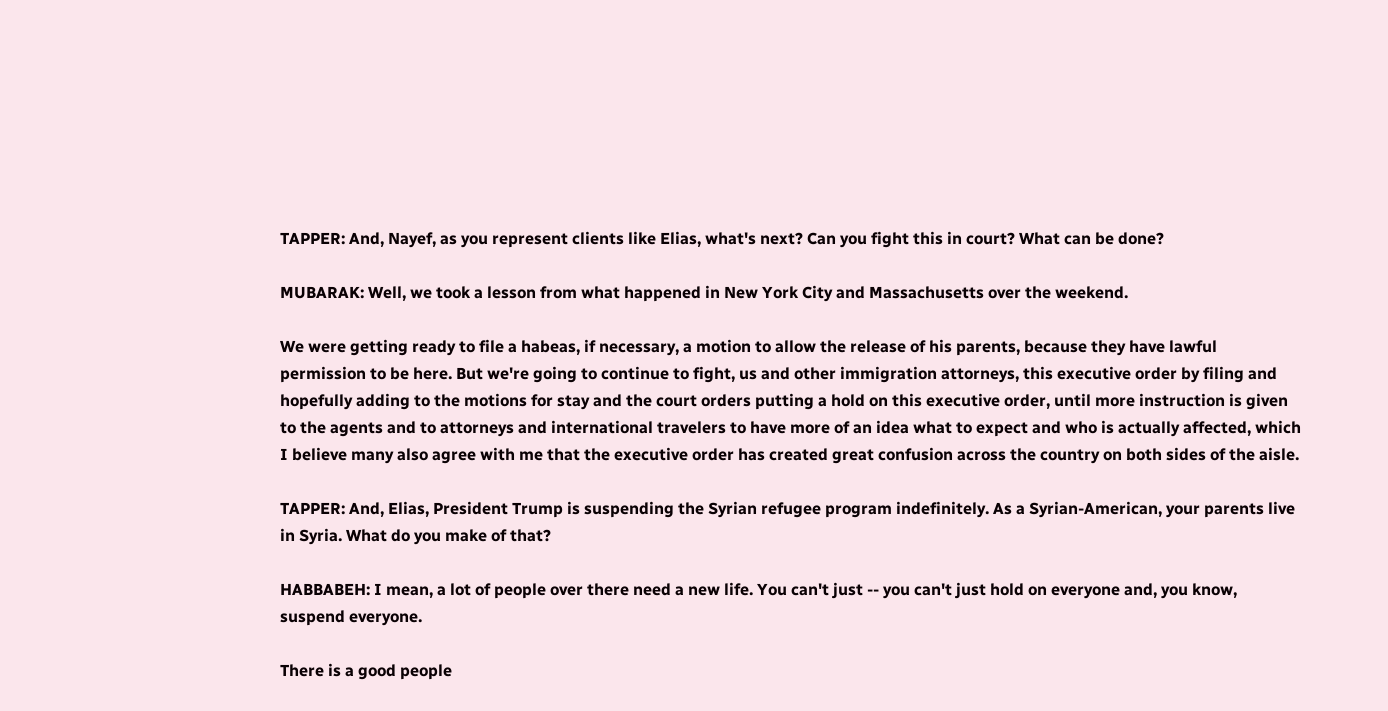TAPPER: And, Nayef, as you represent clients like Elias, what's next? Can you fight this in court? What can be done?

MUBARAK: Well, we took a lesson from what happened in New York City and Massachusetts over the weekend.

We were getting ready to file a habeas, if necessary, a motion to allow the release of his parents, because they have lawful permission to be here. But we're going to continue to fight, us and other immigration attorneys, this executive order by filing and hopefully adding to the motions for stay and the court orders putting a hold on this executive order, until more instruction is given to the agents and to attorneys and international travelers to have more of an idea what to expect and who is actually affected, which I believe many also agree with me that the executive order has created great confusion across the country on both sides of the aisle.

TAPPER: And, Elias, President Trump is suspending the Syrian refugee program indefinitely. As a Syrian-American, your parents live in Syria. What do you make of that?

HABBABEH: I mean, a lot of people over there need a new life. You can't just -- you can't just hold on everyone and, you know, suspend everyone.

There is a good people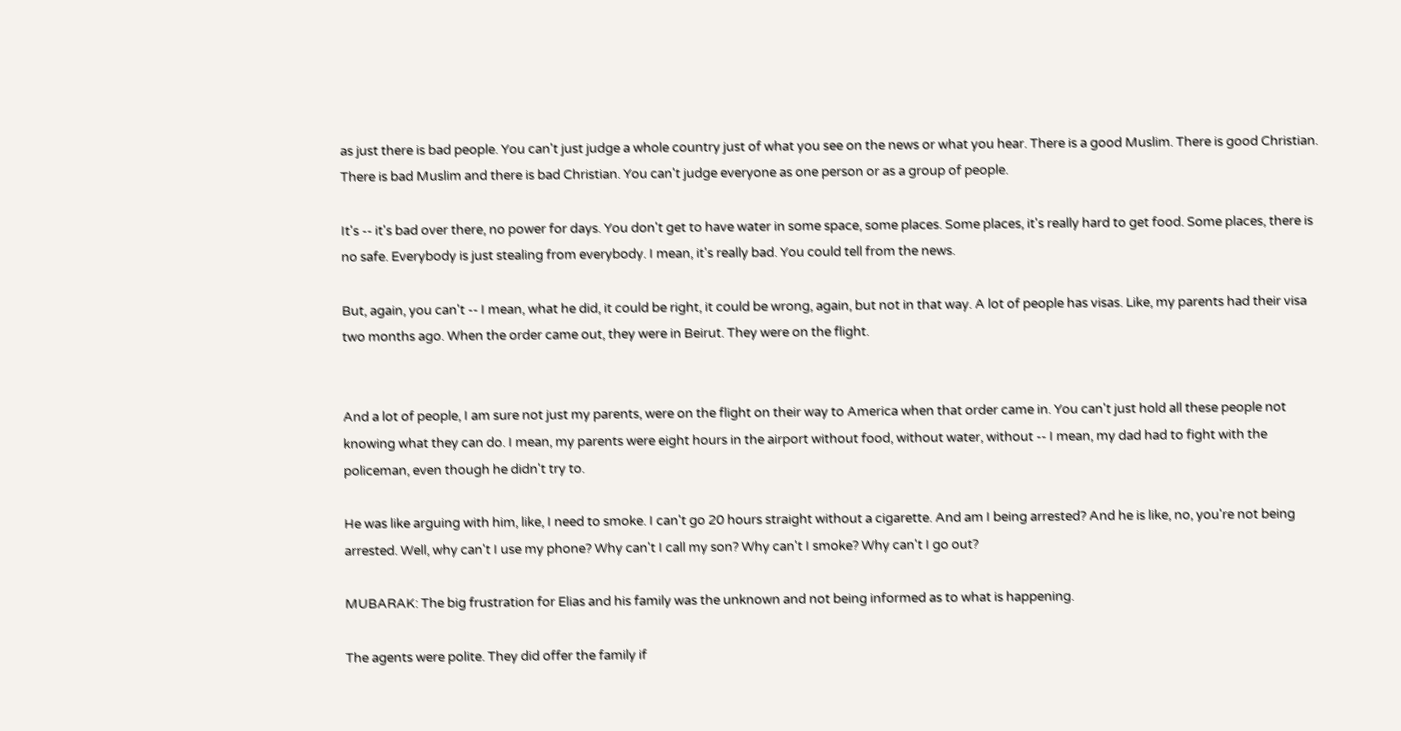as just there is bad people. You can't just judge a whole country just of what you see on the news or what you hear. There is a good Muslim. There is good Christian. There is bad Muslim and there is bad Christian. You can't judge everyone as one person or as a group of people.

It's -- it's bad over there, no power for days. You don't get to have water in some space, some places. Some places, it's really hard to get food. Some places, there is no safe. Everybody is just stealing from everybody. I mean, it's really bad. You could tell from the news.

But, again, you can't -- I mean, what he did, it could be right, it could be wrong, again, but not in that way. A lot of people has visas. Like, my parents had their visa two months ago. When the order came out, they were in Beirut. They were on the flight.


And a lot of people, I am sure not just my parents, were on the flight on their way to America when that order came in. You can't just hold all these people not knowing what they can do. I mean, my parents were eight hours in the airport without food, without water, without -- I mean, my dad had to fight with the policeman, even though he didn't try to.

He was like arguing with him, like, I need to smoke. I can't go 20 hours straight without a cigarette. And am I being arrested? And he is like, no, you're not being arrested. Well, why can't I use my phone? Why can't I call my son? Why can't I smoke? Why can't I go out?

MUBARAK: The big frustration for Elias and his family was the unknown and not being informed as to what is happening.

The agents were polite. They did offer the family if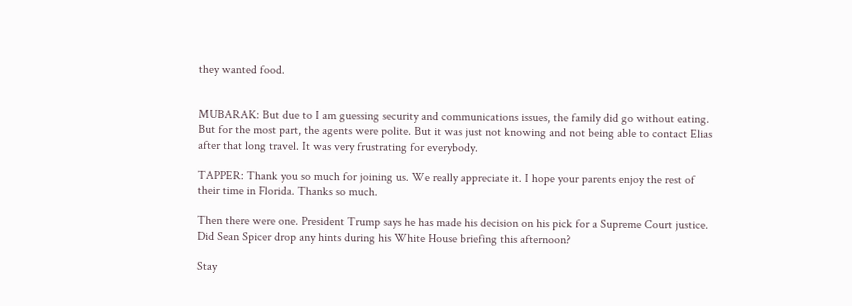they wanted food.


MUBARAK: But due to I am guessing security and communications issues, the family did go without eating. But for the most part, the agents were polite. But it was just not knowing and not being able to contact Elias after that long travel. It was very frustrating for everybody.

TAPPER: Thank you so much for joining us. We really appreciate it. I hope your parents enjoy the rest of their time in Florida. Thanks so much.

Then there were one. President Trump says he has made his decision on his pick for a Supreme Court justice. Did Sean Spicer drop any hints during his White House briefing this afternoon?

Stay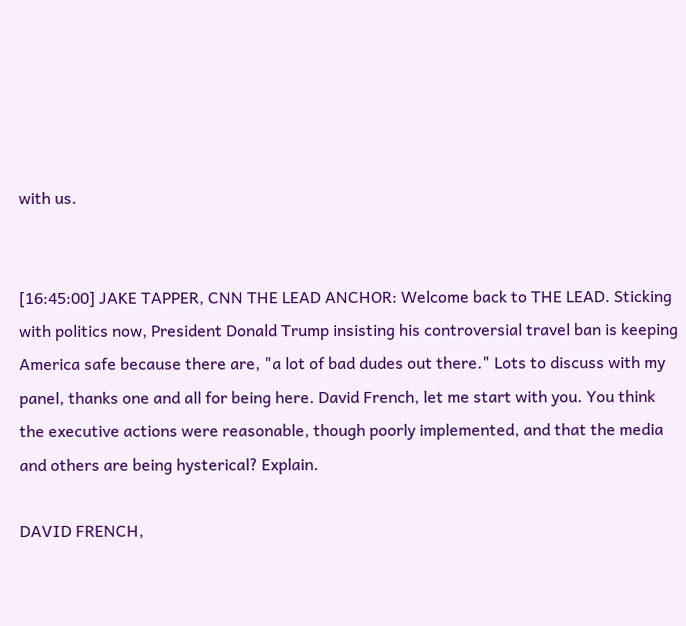with us.


[16:45:00] JAKE TAPPER, CNN THE LEAD ANCHOR: Welcome back to THE LEAD. Sticking with politics now, President Donald Trump insisting his controversial travel ban is keeping America safe because there are, "a lot of bad dudes out there." Lots to discuss with my panel, thanks one and all for being here. David French, let me start with you. You think the executive actions were reasonable, though poorly implemented, and that the media and others are being hysterical? Explain.

DAVID FRENCH,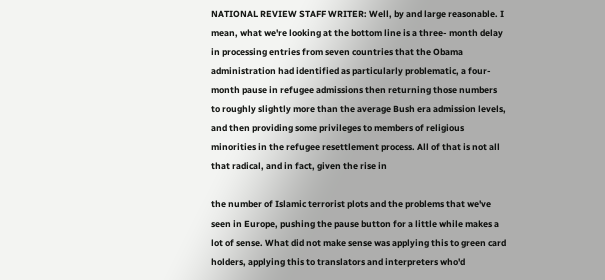NATIONAL REVIEW STAFF WRITER: Well, by and large reasonable. I mean, what we're looking at the bottom line is a three- month delay in processing entries from seven countries that the Obama administration had identified as particularly problematic, a four- month pause in refugee admissions then returning those numbers to roughly slightly more than the average Bush era admission levels, and then providing some privileges to members of religious minorities in the refugee resettlement process. All of that is not all that radical, and in fact, given the rise in

the number of Islamic terrorist plots and the problems that we've seen in Europe, pushing the pause button for a little while makes a lot of sense. What did not make sense was applying this to green card holders, applying this to translators and interpreters who'd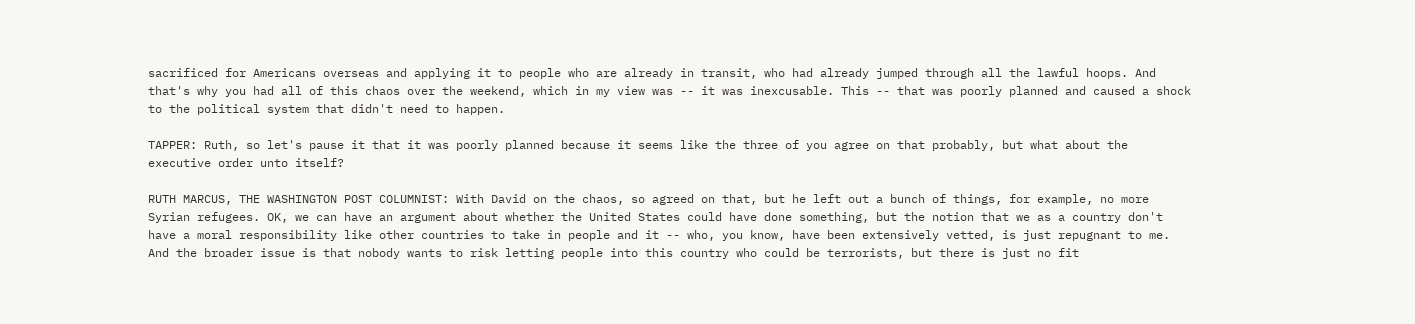sacrificed for Americans overseas and applying it to people who are already in transit, who had already jumped through all the lawful hoops. And that's why you had all of this chaos over the weekend, which in my view was -- it was inexcusable. This -- that was poorly planned and caused a shock to the political system that didn't need to happen.

TAPPER: Ruth, so let's pause it that it was poorly planned because it seems like the three of you agree on that probably, but what about the executive order unto itself?

RUTH MARCUS, THE WASHINGTON POST COLUMNIST: With David on the chaos, so agreed on that, but he left out a bunch of things, for example, no more Syrian refugees. OK, we can have an argument about whether the United States could have done something, but the notion that we as a country don't have a moral responsibility like other countries to take in people and it -- who, you know, have been extensively vetted, is just repugnant to me. And the broader issue is that nobody wants to risk letting people into this country who could be terrorists, but there is just no fit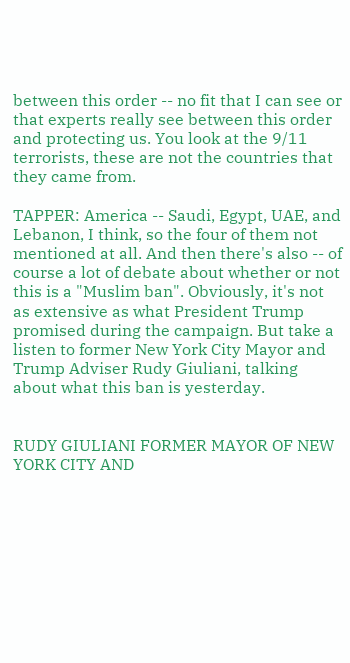between this order -- no fit that I can see or that experts really see between this order and protecting us. You look at the 9/11 terrorists, these are not the countries that they came from.

TAPPER: America -- Saudi, Egypt, UAE, and Lebanon, I think, so the four of them not mentioned at all. And then there's also -- of course a lot of debate about whether or not this is a "Muslim ban". Obviously, it's not as extensive as what President Trump promised during the campaign. But take a listen to former New York City Mayor and Trump Adviser Rudy Giuliani, talking about what this ban is yesterday.


RUDY GIULIANI FORMER MAYOR OF NEW YORK CITY AND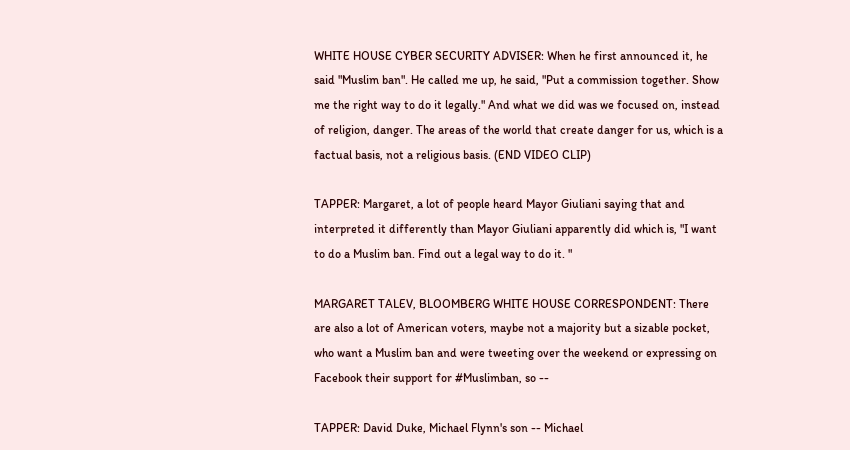WHITE HOUSE CYBER SECURITY ADVISER: When he first announced it, he said "Muslim ban". He called me up, he said, "Put a commission together. Show me the right way to do it legally." And what we did was we focused on, instead of religion, danger. The areas of the world that create danger for us, which is a factual basis, not a religious basis. (END VIDEO CLIP)

TAPPER: Margaret, a lot of people heard Mayor Giuliani saying that and interpreted it differently than Mayor Giuliani apparently did which is, "I want to do a Muslim ban. Find out a legal way to do it. "

MARGARET TALEV, BLOOMBERG WHITE HOUSE CORRESPONDENT: There are also a lot of American voters, maybe not a majority but a sizable pocket, who want a Muslim ban and were tweeting over the weekend or expressing on Facebook their support for #Muslimban, so --

TAPPER: David Duke, Michael Flynn's son -- Michael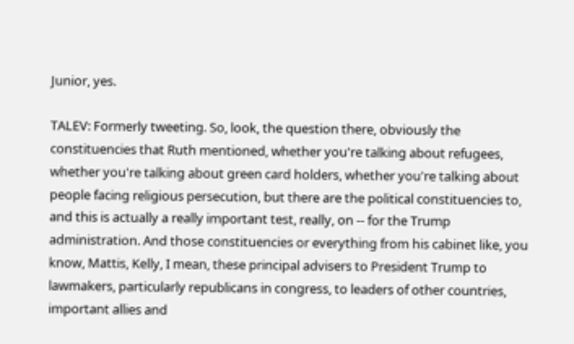Junior, yes.

TALEV: Formerly tweeting. So, look, the question there, obviously the constituencies that Ruth mentioned, whether you're talking about refugees, whether you're talking about green card holders, whether you're talking about people facing religious persecution, but there are the political constituencies to, and this is actually a really important test, really, on -- for the Trump administration. And those constituencies or everything from his cabinet like, you know, Mattis, Kelly, I mean, these principal advisers to President Trump to lawmakers, particularly republicans in congress, to leaders of other countries, important allies and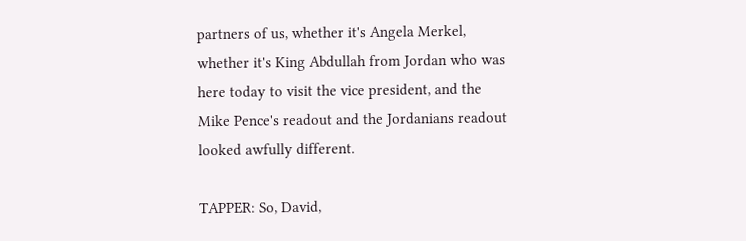partners of us, whether it's Angela Merkel, whether it's King Abdullah from Jordan who was here today to visit the vice president, and the Mike Pence's readout and the Jordanians readout looked awfully different.

TAPPER: So, David,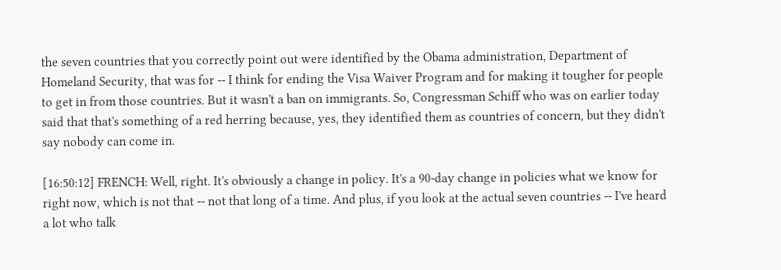the seven countries that you correctly point out were identified by the Obama administration, Department of Homeland Security, that was for -- I think for ending the Visa Waiver Program and for making it tougher for people to get in from those countries. But it wasn't a ban on immigrants. So, Congressman Schiff who was on earlier today said that that's something of a red herring because, yes, they identified them as countries of concern, but they didn't say nobody can come in.

[16:50:12] FRENCH: Well, right. It's obviously a change in policy. It's a 90-day change in policies what we know for right now, which is not that -- not that long of a time. And plus, if you look at the actual seven countries -- I've heard a lot who talk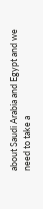about Saudi Arabia and Egypt and we need to take a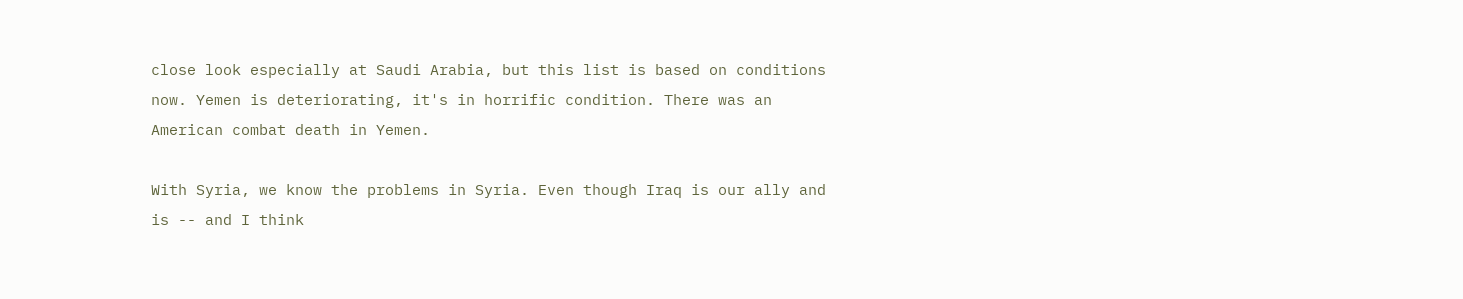close look especially at Saudi Arabia, but this list is based on conditions now. Yemen is deteriorating, it's in horrific condition. There was an American combat death in Yemen.

With Syria, we know the problems in Syria. Even though Iraq is our ally and is -- and I think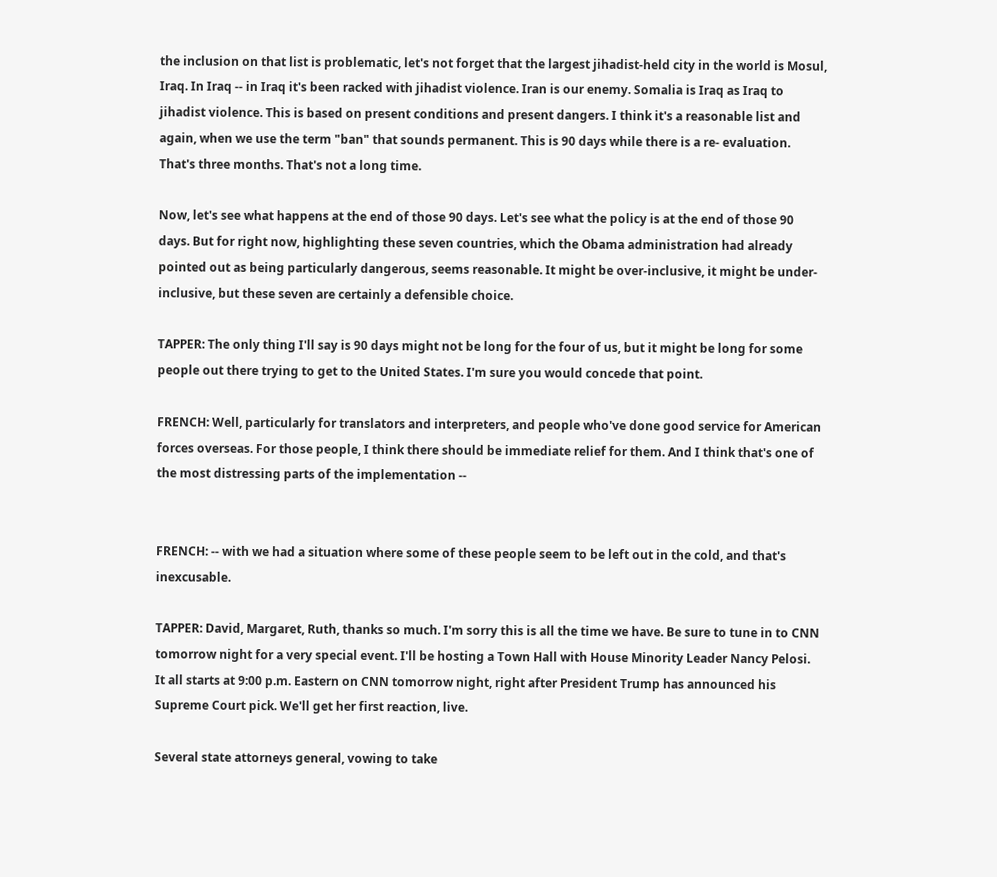the inclusion on that list is problematic, let's not forget that the largest jihadist-held city in the world is Mosul, Iraq. In Iraq -- in Iraq it's been racked with jihadist violence. Iran is our enemy. Somalia is Iraq as Iraq to jihadist violence. This is based on present conditions and present dangers. I think it's a reasonable list and again, when we use the term "ban" that sounds permanent. This is 90 days while there is a re- evaluation. That's three months. That's not a long time.

Now, let's see what happens at the end of those 90 days. Let's see what the policy is at the end of those 90 days. But for right now, highlighting these seven countries, which the Obama administration had already pointed out as being particularly dangerous, seems reasonable. It might be over-inclusive, it might be under-inclusive, but these seven are certainly a defensible choice.

TAPPER: The only thing I'll say is 90 days might not be long for the four of us, but it might be long for some people out there trying to get to the United States. I'm sure you would concede that point.

FRENCH: Well, particularly for translators and interpreters, and people who've done good service for American forces overseas. For those people, I think there should be immediate relief for them. And I think that's one of the most distressing parts of the implementation --


FRENCH: -- with we had a situation where some of these people seem to be left out in the cold, and that's inexcusable.

TAPPER: David, Margaret, Ruth, thanks so much. I'm sorry this is all the time we have. Be sure to tune in to CNN tomorrow night for a very special event. I'll be hosting a Town Hall with House Minority Leader Nancy Pelosi. It all starts at 9:00 p.m. Eastern on CNN tomorrow night, right after President Trump has announced his Supreme Court pick. We'll get her first reaction, live.

Several state attorneys general, vowing to take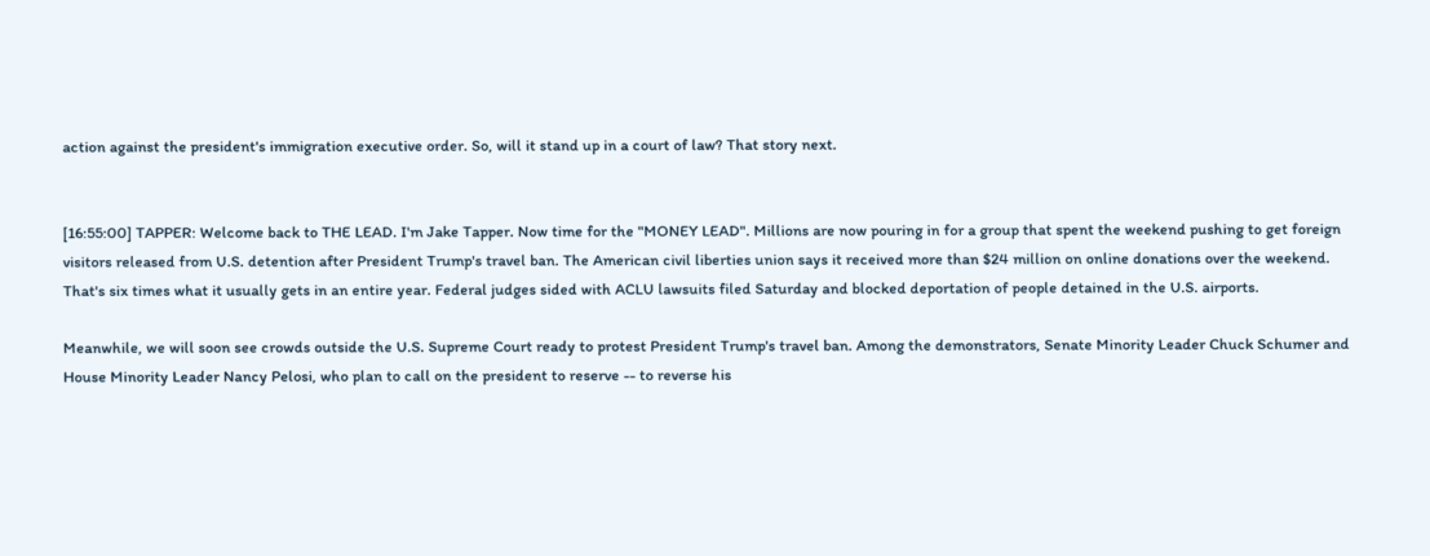action against the president's immigration executive order. So, will it stand up in a court of law? That story next.


[16:55:00] TAPPER: Welcome back to THE LEAD. I'm Jake Tapper. Now time for the "MONEY LEAD". Millions are now pouring in for a group that spent the weekend pushing to get foreign visitors released from U.S. detention after President Trump's travel ban. The American civil liberties union says it received more than $24 million on online donations over the weekend. That's six times what it usually gets in an entire year. Federal judges sided with ACLU lawsuits filed Saturday and blocked deportation of people detained in the U.S. airports.

Meanwhile, we will soon see crowds outside the U.S. Supreme Court ready to protest President Trump's travel ban. Among the demonstrators, Senate Minority Leader Chuck Schumer and House Minority Leader Nancy Pelosi, who plan to call on the president to reserve -- to reverse his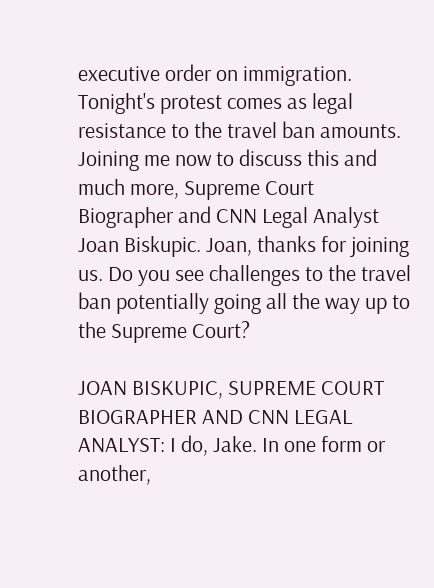executive order on immigration. Tonight's protest comes as legal resistance to the travel ban amounts. Joining me now to discuss this and much more, Supreme Court Biographer and CNN Legal Analyst Joan Biskupic. Joan, thanks for joining us. Do you see challenges to the travel ban potentially going all the way up to the Supreme Court?

JOAN BISKUPIC, SUPREME COURT BIOGRAPHER AND CNN LEGAL ANALYST: I do, Jake. In one form or another,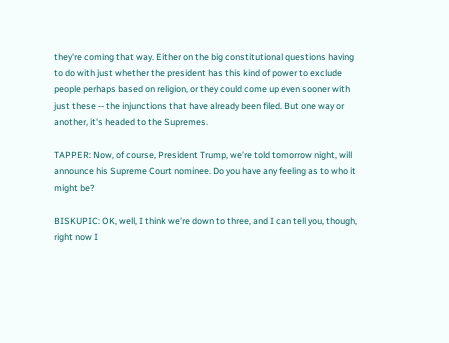they're coming that way. Either on the big constitutional questions having to do with just whether the president has this kind of power to exclude people perhaps based on religion, or they could come up even sooner with just these -- the injunctions that have already been filed. But one way or another, it's headed to the Supremes.

TAPPER: Now, of course, President Trump, we're told tomorrow night, will announce his Supreme Court nominee. Do you have any feeling as to who it might be?

BISKUPIC: OK, well, I think we're down to three, and I can tell you, though, right now I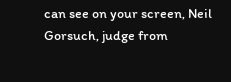can see on your screen, Neil Gorsuch, judge from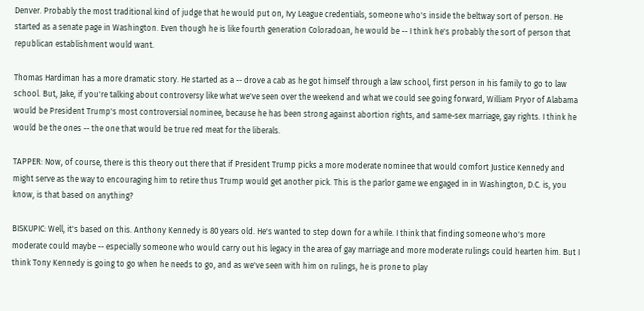Denver. Probably the most traditional kind of judge that he would put on, Ivy League credentials, someone who's inside the beltway sort of person. He started as a senate page in Washington. Even though he is like fourth generation Coloradoan, he would be -- I think he's probably the sort of person that republican establishment would want.

Thomas Hardiman has a more dramatic story. He started as a -- drove a cab as he got himself through a law school, first person in his family to go to law school. But, Jake, if you're talking about controversy like what we've seen over the weekend and what we could see going forward, William Pryor of Alabama would be President Trump's most controversial nominee, because he has been strong against abortion rights, and same-sex marriage, gay rights. I think he would be the ones -- the one that would be true red meat for the liberals.

TAPPER: Now, of course, there is this theory out there that if President Trump picks a more moderate nominee that would comfort Justice Kennedy and might serve as the way to encouraging him to retire thus Trump would get another pick. This is the parlor game we engaged in in Washington, D.C. is, you know, is that based on anything?

BISKUPIC: Well, it's based on this. Anthony Kennedy is 80 years old. He's wanted to step down for a while. I think that finding someone who's more moderate could maybe -- especially someone who would carry out his legacy in the area of gay marriage and more moderate rulings could hearten him. But I think Tony Kennedy is going to go when he needs to go, and as we've seen with him on rulings, he is prone to play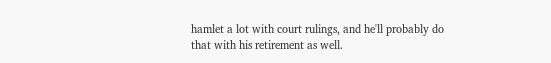hamlet a lot with court rulings, and he'll probably do that with his retirement as well.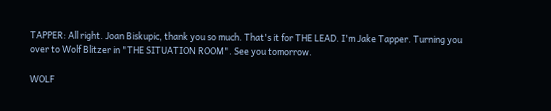TAPPER: All right. Joan Biskupic, thank you so much. That's it for THE LEAD. I'm Jake Tapper. Turning you over to Wolf Blitzer in "THE SITUATION ROOM". See you tomorrow.

WOLF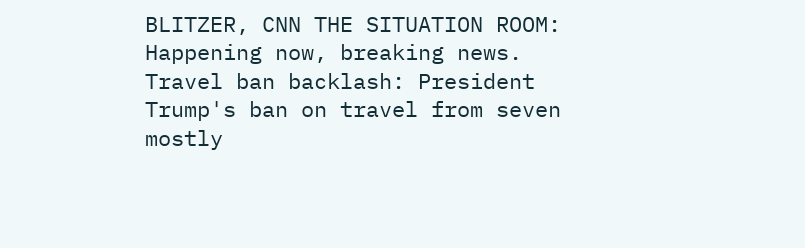BLITZER, CNN THE SITUATION ROOM: Happening now, breaking news. Travel ban backlash: President Trump's ban on travel from seven mostly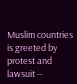Muslim countries is greeted by protest and lawsuit --